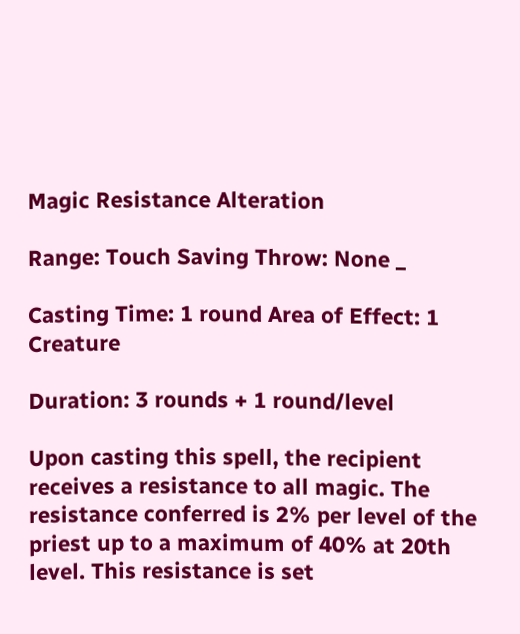Magic Resistance Alteration

Range: Touch Saving Throw: None _

Casting Time: 1 round Area of Effect: 1 Creature

Duration: 3 rounds + 1 round/level

Upon casting this spell, the recipient receives a resistance to all magic. The resistance conferred is 2% per level of the priest up to a maximum of 40% at 20th level. This resistance is set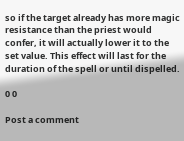so if the target already has more magic resistance than the priest would confer, it will actually lower it to the set value. This effect will last for the duration of the spell or until dispelled.

0 0

Post a comment